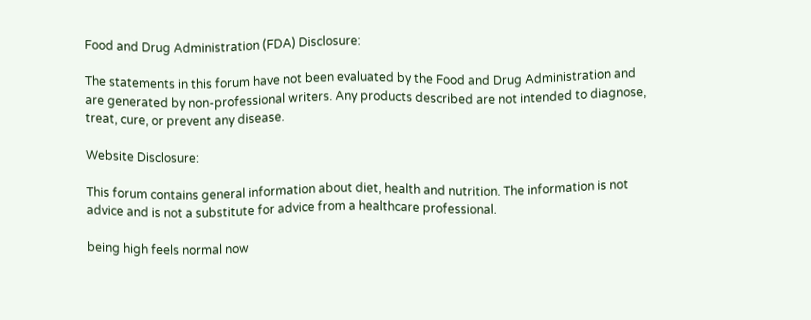Food and Drug Administration (FDA) Disclosure:

The statements in this forum have not been evaluated by the Food and Drug Administration and are generated by non-professional writers. Any products described are not intended to diagnose, treat, cure, or prevent any disease.

Website Disclosure:

This forum contains general information about diet, health and nutrition. The information is not advice and is not a substitute for advice from a healthcare professional.

being high feels normal now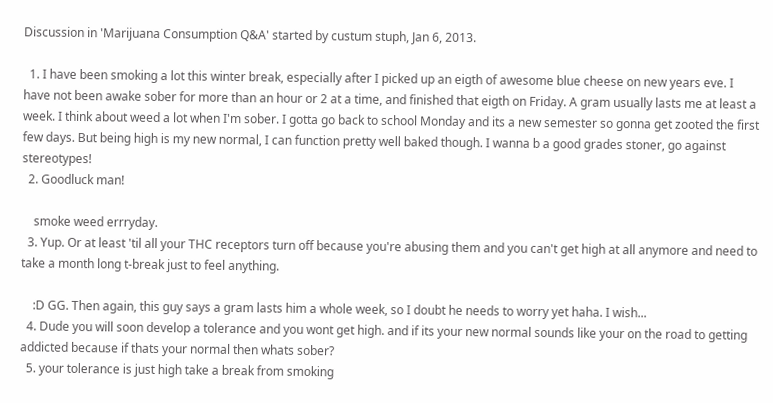Discussion in 'Marijuana Consumption Q&A' started by custum stuph, Jan 6, 2013.

  1. I have been smoking a lot this winter break, especially after I picked up an eigth of awesome blue cheese on new years eve. I have not been awake sober for more than an hour or 2 at a time, and finished that eigth on Friday. A gram usually lasts me at least a week. I think about weed a lot when I'm sober. I gotta go back to school Monday and its a new semester so gonna get zooted the first few days. But being high is my new normal, I can function pretty well baked though. I wanna b a good grades stoner, go against stereotypes!
  2. Goodluck man!

    smoke weed errryday.
  3. Yup. Or at least 'til all your THC receptors turn off because you're abusing them and you can't get high at all anymore and need to take a month long t-break just to feel anything.

    :D GG. Then again, this guy says a gram lasts him a whole week, so I doubt he needs to worry yet haha. I wish...
  4. Dude you will soon develop a tolerance and you wont get high. and if its your new normal sounds like your on the road to getting addicted because if thats your normal then whats sober?
  5. your tolerance is just high take a break from smoking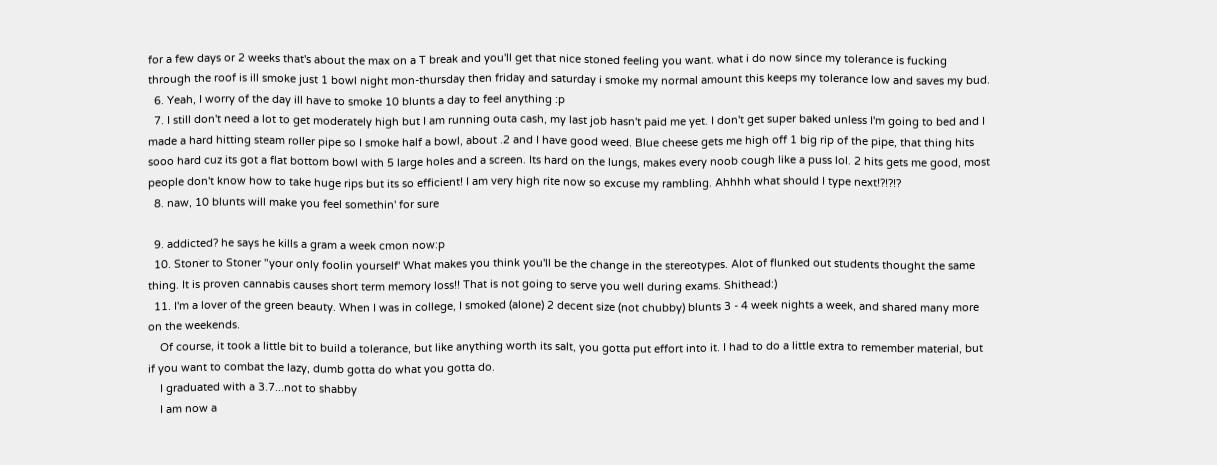for a few days or 2 weeks that's about the max on a T break and you'll get that nice stoned feeling you want. what i do now since my tolerance is fucking through the roof is ill smoke just 1 bowl night mon-thursday then friday and saturday i smoke my normal amount this keeps my tolerance low and saves my bud.
  6. Yeah, I worry of the day ill have to smoke 10 blunts a day to feel anything :p
  7. I still don't need a lot to get moderately high but I am running outa cash, my last job hasn't paid me yet. I don't get super baked unless I'm going to bed and I made a hard hitting steam roller pipe so I smoke half a bowl, about .2 and I have good weed. Blue cheese gets me high off 1 big rip of the pipe, that thing hits sooo hard cuz its got a flat bottom bowl with 5 large holes and a screen. Its hard on the lungs, makes every noob cough like a puss lol. 2 hits gets me good, most people don't know how to take huge rips but its so efficient! I am very high rite now so excuse my rambling. Ahhhh what should I type next!?!?!?
  8. naw, 10 blunts will make you feel somethin' for sure

  9. addicted? he says he kills a gram a week cmon now:p
  10. Stoner to Stoner "your only foolin yourself' What makes you think you'll be the change in the stereotypes. Alot of flunked out students thought the same thing. It is proven cannabis causes short term memory loss!! That is not going to serve you well during exams. Shithead:)
  11. I'm a lover of the green beauty. When I was in college, I smoked (alone) 2 decent size (not chubby) blunts 3 - 4 week nights a week, and shared many more on the weekends.
    Of course, it took a little bit to build a tolerance, but like anything worth its salt, you gotta put effort into it. I had to do a little extra to remember material, but if you want to combat the lazy, dumb gotta do what you gotta do.
    I graduated with a 3.7...not to shabby
    I am now a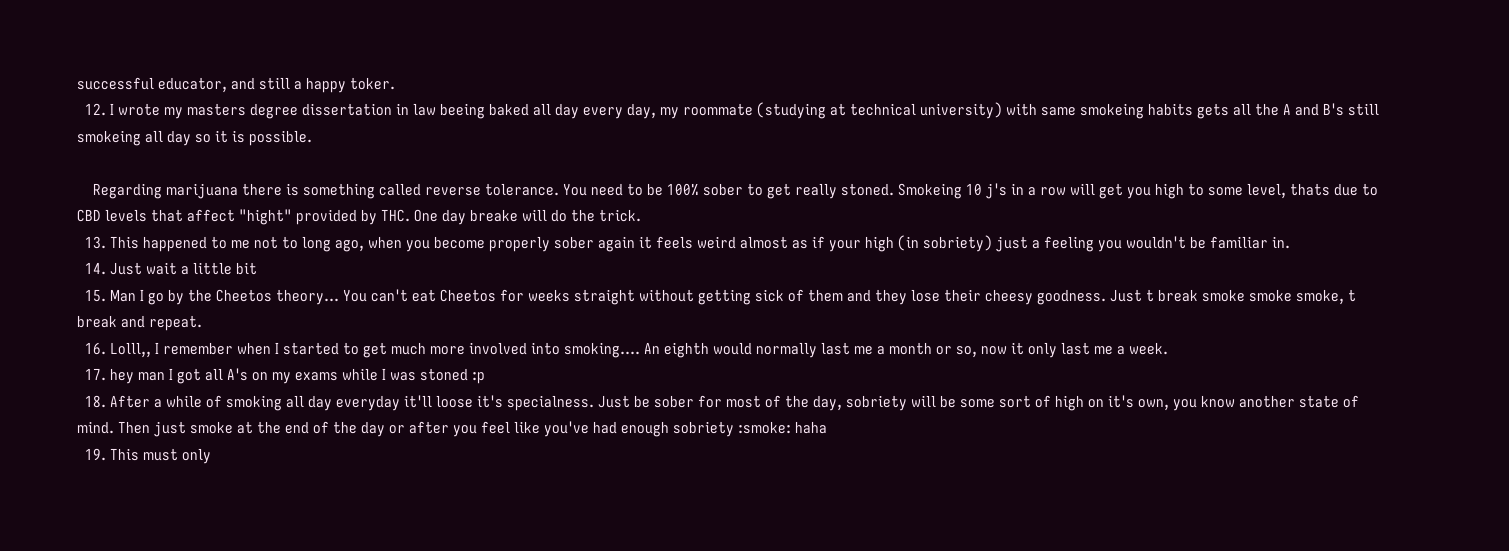successful educator, and still a happy toker.
  12. I wrote my masters degree dissertation in law beeing baked all day every day, my roommate (studying at technical university) with same smokeing habits gets all the A and B's still smokeing all day so it is possible.

    Regarding marijuana there is something called reverse tolerance. You need to be 100% sober to get really stoned. Smokeing 10 j's in a row will get you high to some level, thats due to CBD levels that affect "hight" provided by THC. One day breake will do the trick.
  13. This happened to me not to long ago, when you become properly sober again it feels weird almost as if your high (in sobriety) just a feeling you wouldn't be familiar in.
  14. Just wait a little bit
  15. Man I go by the Cheetos theory... You can't eat Cheetos for weeks straight without getting sick of them and they lose their cheesy goodness. Just t break smoke smoke smoke, t break and repeat.
  16. Lolll,, I remember when I started to get much more involved into smoking.... An eighth would normally last me a month or so, now it only last me a week.
  17. hey man I got all A's on my exams while I was stoned :p
  18. After a while of smoking all day everyday it'll loose it's specialness. Just be sober for most of the day, sobriety will be some sort of high on it's own, you know another state of mind. Then just smoke at the end of the day or after you feel like you've had enough sobriety :smoke: haha
  19. This must only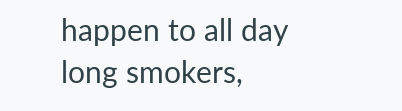happen to all day long smokers,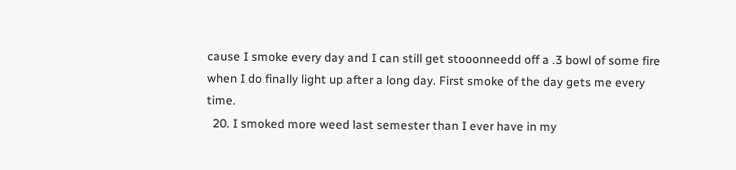cause I smoke every day and I can still get stooonneedd off a .3 bowl of some fire when I do finally light up after a long day. First smoke of the day gets me every time.
  20. I smoked more weed last semester than I ever have in my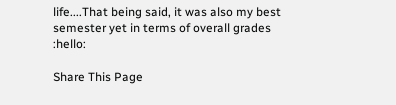life....That being said, it was also my best semester yet in terms of overall grades :hello:

Share This Page